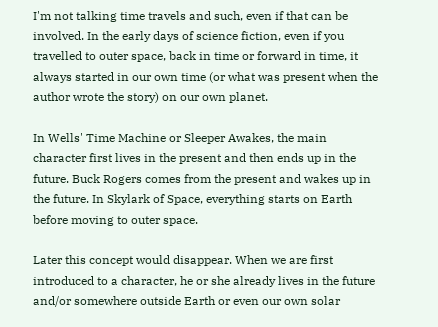I'm not talking time travels and such, even if that can be involved. In the early days of science fiction, even if you travelled to outer space, back in time or forward in time, it always started in our own time (or what was present when the author wrote the story) on our own planet.

In Wells' Time Machine or Sleeper Awakes, the main character first lives in the present and then ends up in the future. Buck Rogers comes from the present and wakes up in the future. In Skylark of Space, everything starts on Earth before moving to outer space.

Later this concept would disappear. When we are first introduced to a character, he or she already lives in the future and/or somewhere outside Earth or even our own solar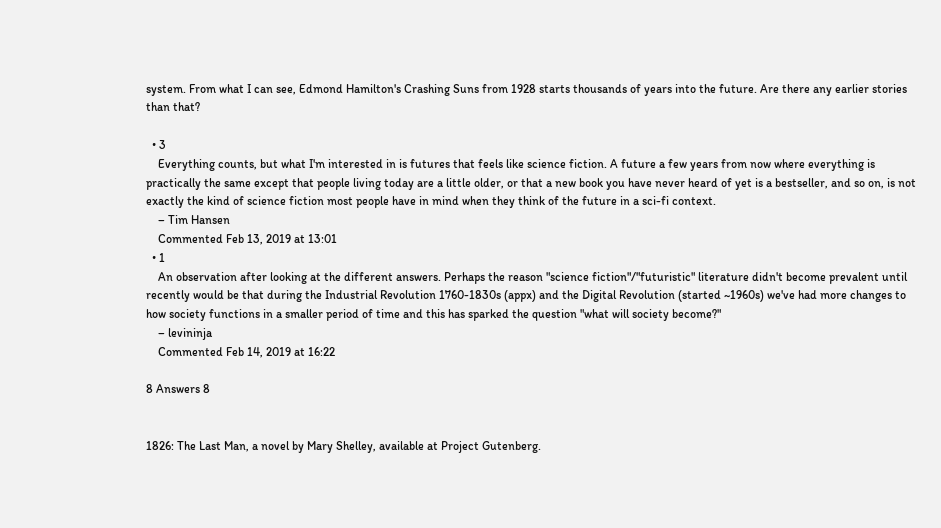system. From what I can see, Edmond Hamilton's Crashing Suns from 1928 starts thousands of years into the future. Are there any earlier stories than that?

  • 3
    Everything counts, but what I'm interested in is futures that feels like science fiction. A future a few years from now where everything is practically the same except that people living today are a little older, or that a new book you have never heard of yet is a bestseller, and so on, is not exactly the kind of science fiction most people have in mind when they think of the future in a sci-fi context.
    – Tim Hansen
    Commented Feb 13, 2019 at 13:01
  • 1
    An observation after looking at the different answers. Perhaps the reason "science fiction"/"futuristic" literature didn't become prevalent until recently would be that during the Industrial Revolution 1760-1830s (appx) and the Digital Revolution (started ~1960s) we've had more changes to how society functions in a smaller period of time and this has sparked the question "what will society become?"
    – levininja
    Commented Feb 14, 2019 at 16:22

8 Answers 8


1826: The Last Man, a novel by Mary Shelley, available at Project Gutenberg.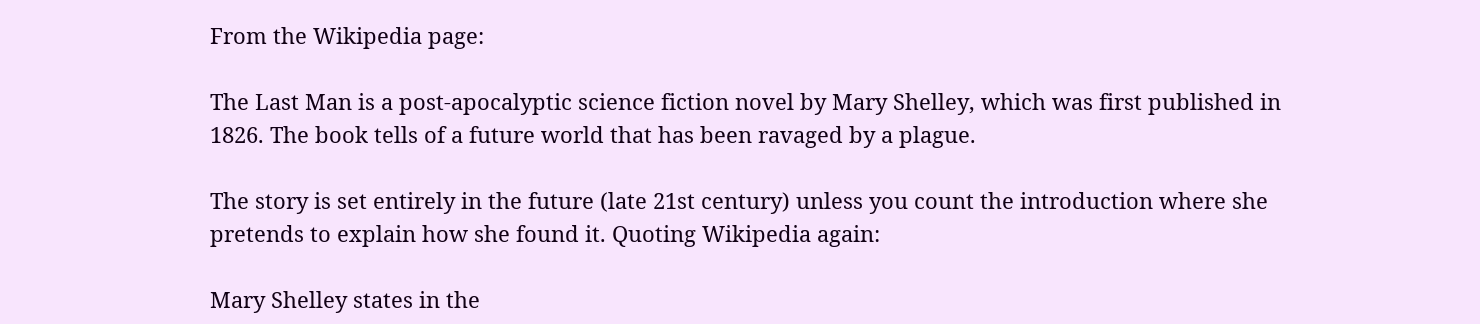From the Wikipedia page:

The Last Man is a post-apocalyptic science fiction novel by Mary Shelley, which was first published in 1826. The book tells of a future world that has been ravaged by a plague.

The story is set entirely in the future (late 21st century) unless you count the introduction where she pretends to explain how she found it. Quoting Wikipedia again:

Mary Shelley states in the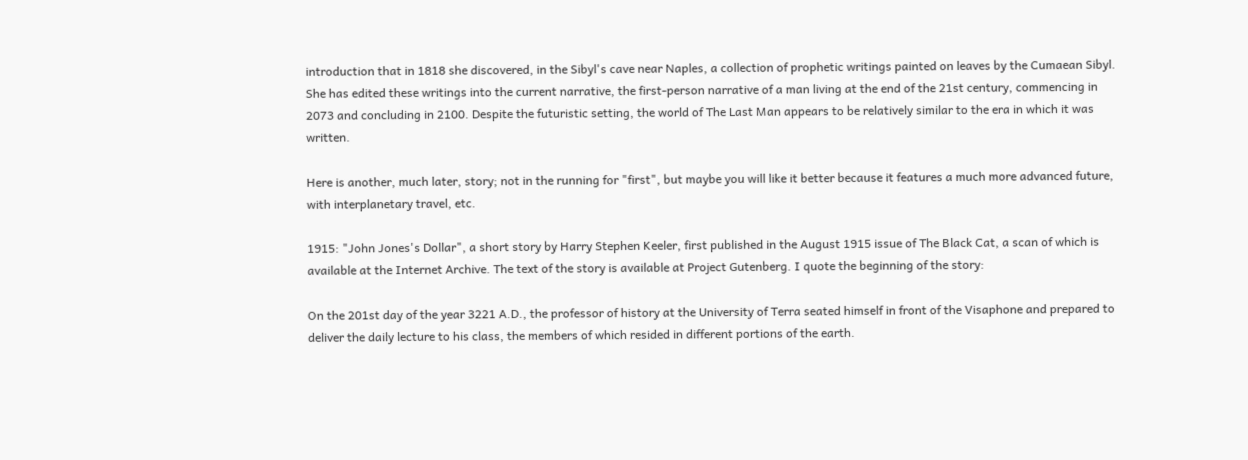introduction that in 1818 she discovered, in the Sibyl's cave near Naples, a collection of prophetic writings painted on leaves by the Cumaean Sibyl. She has edited these writings into the current narrative, the first-person narrative of a man living at the end of the 21st century, commencing in 2073 and concluding in 2100. Despite the futuristic setting, the world of The Last Man appears to be relatively similar to the era in which it was written.

Here is another, much later, story; not in the running for "first", but maybe you will like it better because it features a much more advanced future, with interplanetary travel, etc.

1915: "John Jones's Dollar", a short story by Harry Stephen Keeler, first published in the August 1915 issue of The Black Cat, a scan of which is available at the Internet Archive. The text of the story is available at Project Gutenberg. I quote the beginning of the story:

On the 201st day of the year 3221 A.D., the professor of history at the University of Terra seated himself in front of the Visaphone and prepared to deliver the daily lecture to his class, the members of which resided in different portions of the earth.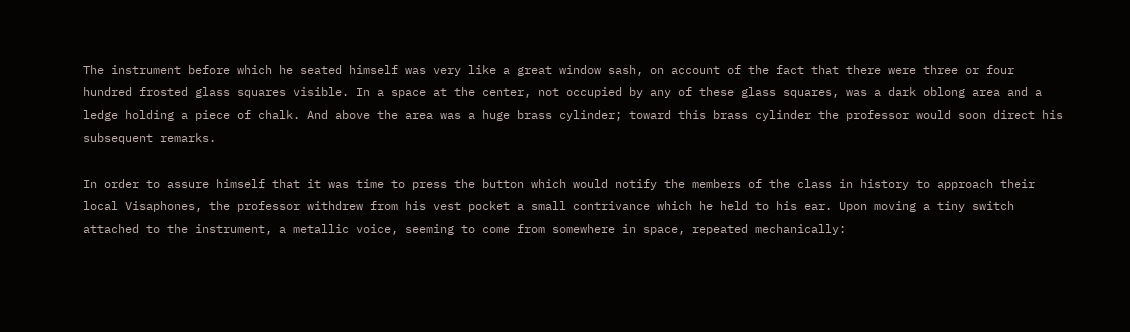The instrument before which he seated himself was very like a great window sash, on account of the fact that there were three or four hundred frosted glass squares visible. In a space at the center, not occupied by any of these glass squares, was a dark oblong area and a ledge holding a piece of chalk. And above the area was a huge brass cylinder; toward this brass cylinder the professor would soon direct his subsequent remarks.

In order to assure himself that it was time to press the button which would notify the members of the class in history to approach their local Visaphones, the professor withdrew from his vest pocket a small contrivance which he held to his ear. Upon moving a tiny switch attached to the instrument, a metallic voice, seeming to come from somewhere in space, repeated mechanically: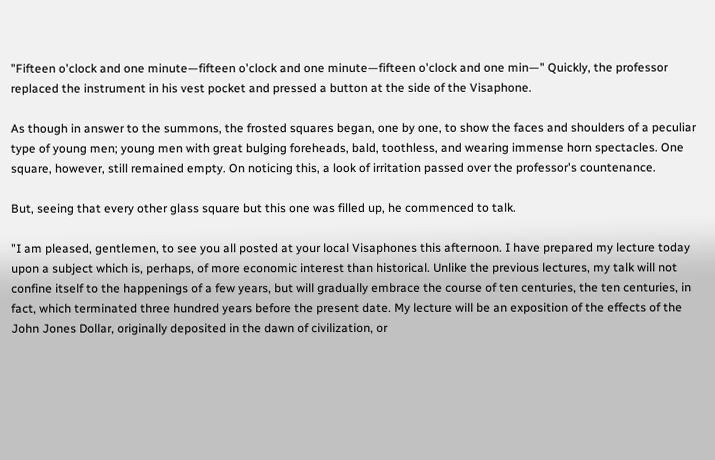"Fifteen o'clock and one minute—fifteen o'clock and one minute—fifteen o'clock and one min—" Quickly, the professor replaced the instrument in his vest pocket and pressed a button at the side of the Visaphone.

As though in answer to the summons, the frosted squares began, one by one, to show the faces and shoulders of a peculiar type of young men; young men with great bulging foreheads, bald, toothless, and wearing immense horn spectacles. One square, however, still remained empty. On noticing this, a look of irritation passed over the professor's countenance.

But, seeing that every other glass square but this one was filled up, he commenced to talk.

"I am pleased, gentlemen, to see you all posted at your local Visaphones this afternoon. I have prepared my lecture today upon a subject which is, perhaps, of more economic interest than historical. Unlike the previous lectures, my talk will not confine itself to the happenings of a few years, but will gradually embrace the course of ten centuries, the ten centuries, in fact, which terminated three hundred years before the present date. My lecture will be an exposition of the effects of the John Jones Dollar, originally deposited in the dawn of civilization, or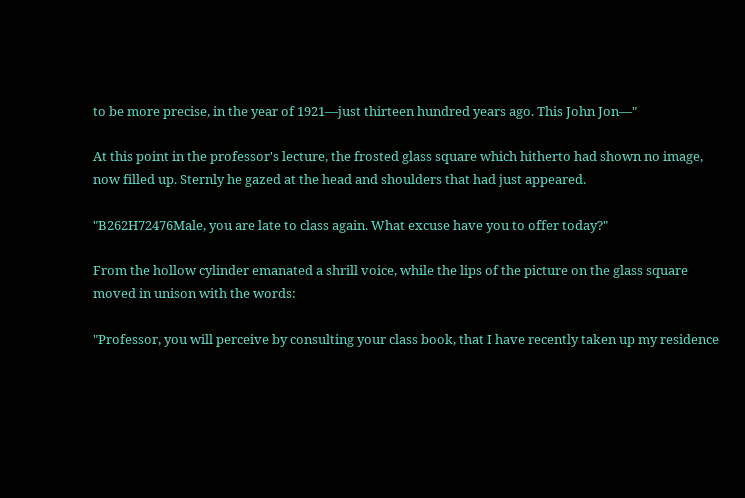to be more precise, in the year of 1921—just thirteen hundred years ago. This John Jon—"

At this point in the professor's lecture, the frosted glass square which hitherto had shown no image, now filled up. Sternly he gazed at the head and shoulders that had just appeared.

"B262H72476Male, you are late to class again. What excuse have you to offer today?"

From the hollow cylinder emanated a shrill voice, while the lips of the picture on the glass square moved in unison with the words:

"Professor, you will perceive by consulting your class book, that I have recently taken up my residence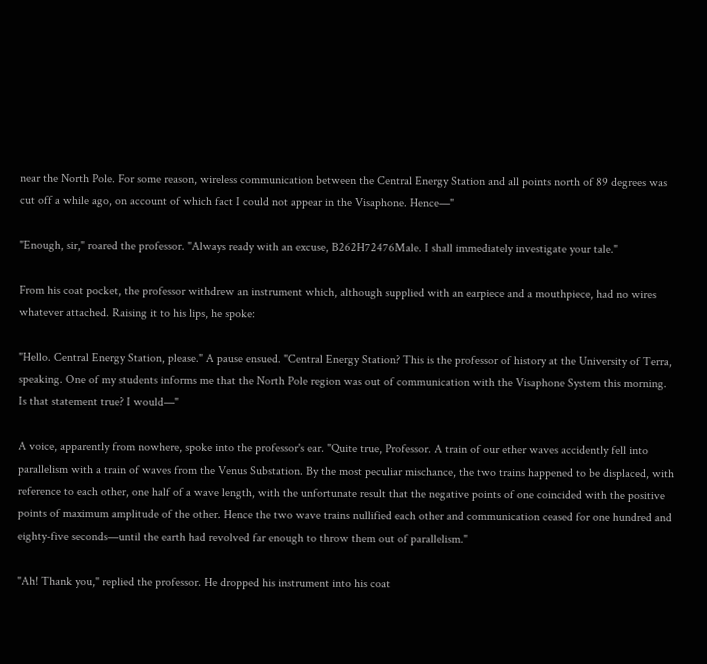near the North Pole. For some reason, wireless communication between the Central Energy Station and all points north of 89 degrees was cut off a while ago, on account of which fact I could not appear in the Visaphone. Hence—"

"Enough, sir," roared the professor. "Always ready with an excuse, B262H72476Male. I shall immediately investigate your tale."

From his coat pocket, the professor withdrew an instrument which, although supplied with an earpiece and a mouthpiece, had no wires whatever attached. Raising it to his lips, he spoke:

"Hello. Central Energy Station, please." A pause ensued. "Central Energy Station? This is the professor of history at the University of Terra, speaking. One of my students informs me that the North Pole region was out of communication with the Visaphone System this morning. Is that statement true? I would—"

A voice, apparently from nowhere, spoke into the professor's ear. "Quite true, Professor. A train of our ether waves accidently fell into parallelism with a train of waves from the Venus Substation. By the most peculiar mischance, the two trains happened to be displaced, with reference to each other, one half of a wave length, with the unfortunate result that the negative points of one coincided with the positive points of maximum amplitude of the other. Hence the two wave trains nullified each other and communication ceased for one hundred and eighty-five seconds—until the earth had revolved far enough to throw them out of parallelism."

"Ah! Thank you," replied the professor. He dropped his instrument into his coat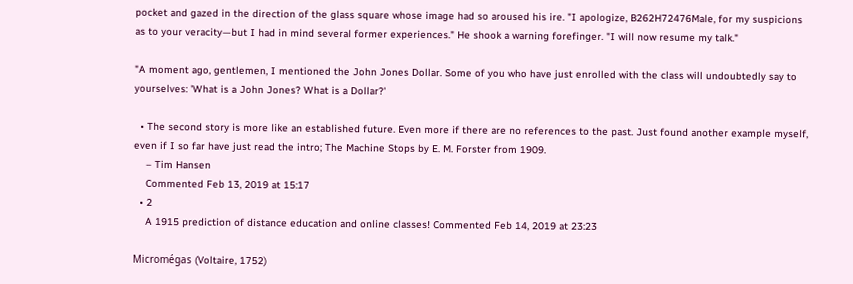pocket and gazed in the direction of the glass square whose image had so aroused his ire. "I apologize, B262H72476Male, for my suspicions as to your veracity—but I had in mind several former experiences." He shook a warning forefinger. "I will now resume my talk."

"A moment ago, gentlemen, I mentioned the John Jones Dollar. Some of you who have just enrolled with the class will undoubtedly say to yourselves: 'What is a John Jones? What is a Dollar?'

  • The second story is more like an established future. Even more if there are no references to the past. Just found another example myself, even if I so far have just read the intro; The Machine Stops by E. M. Forster from 1909.
    – Tim Hansen
    Commented Feb 13, 2019 at 15:17
  • 2
    A 1915 prediction of distance education and online classes! Commented Feb 14, 2019 at 23:23

Micromégas (Voltaire, 1752)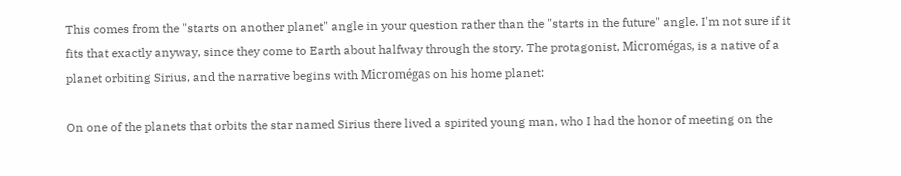This comes from the "starts on another planet" angle in your question rather than the "starts in the future" angle. I'm not sure if it fits that exactly anyway, since they come to Earth about halfway through the story. The protagonist, Micromégas, is a native of a planet orbiting Sirius, and the narrative begins with Micromégas on his home planet:

On one of the planets that orbits the star named Sirius there lived a spirited young man, who I had the honor of meeting on the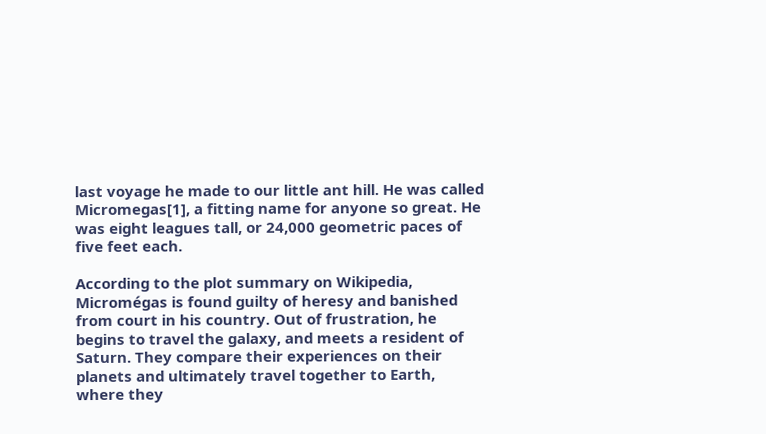last voyage he made to our little ant hill. He was called Micromegas[1], a fitting name for anyone so great. He was eight leagues tall, or 24,000 geometric paces of five feet each.

According to the plot summary on Wikipedia, Micromégas is found guilty of heresy and banished from court in his country. Out of frustration, he begins to travel the galaxy, and meets a resident of Saturn. They compare their experiences on their planets and ultimately travel together to Earth, where they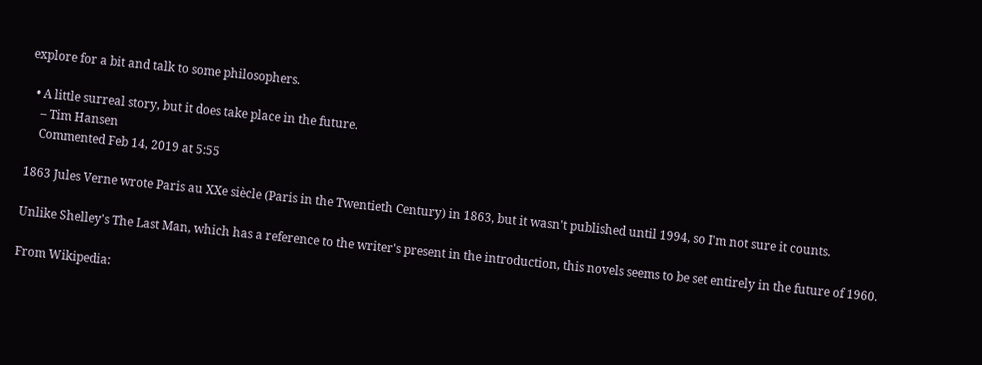explore for a bit and talk to some philosophers.

  • A little surreal story, but it does take place in the future.
    – Tim Hansen
    Commented Feb 14, 2019 at 5:55

1863 Jules Verne wrote Paris au XXe siècle (Paris in the Twentieth Century) in 1863, but it wasn't published until 1994, so I'm not sure it counts.

Unlike Shelley's The Last Man, which has a reference to the writer's present in the introduction, this novels seems to be set entirely in the future of 1960.

From Wikipedia: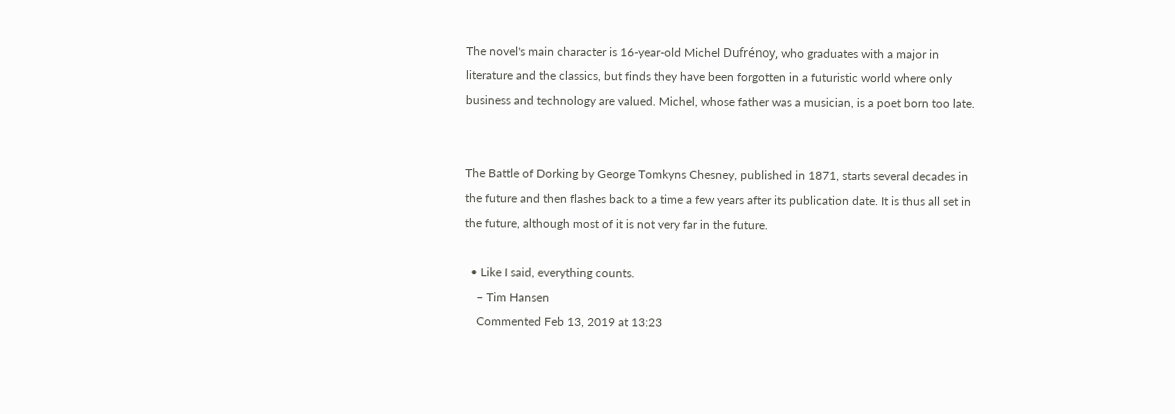The novel's main character is 16-year-old Michel Dufrénoy, who graduates with a major in literature and the classics, but finds they have been forgotten in a futuristic world where only business and technology are valued. Michel, whose father was a musician, is a poet born too late.


The Battle of Dorking by George Tomkyns Chesney, published in 1871, starts several decades in the future and then flashes back to a time a few years after its publication date. It is thus all set in the future, although most of it is not very far in the future.

  • Like I said, everything counts.
    – Tim Hansen
    Commented Feb 13, 2019 at 13:23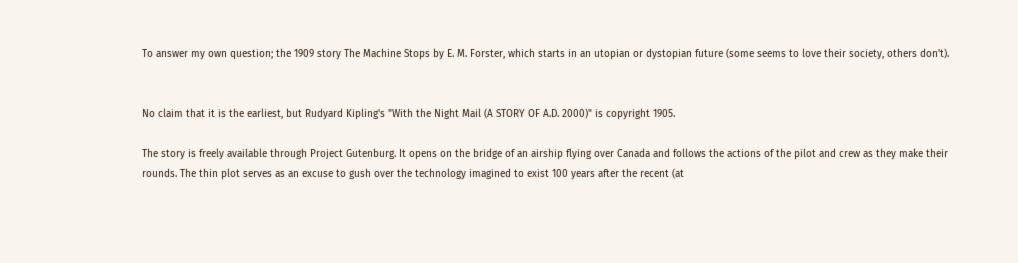To answer my own question; the 1909 story The Machine Stops by E. M. Forster, which starts in an utopian or dystopian future (some seems to love their society, others don't).


No claim that it is the earliest, but Rudyard Kipling's "With the Night Mail (A STORY OF A.D. 2000)" is copyright 1905.

The story is freely available through Project Gutenburg. It opens on the bridge of an airship flying over Canada and follows the actions of the pilot and crew as they make their rounds. The thin plot serves as an excuse to gush over the technology imagined to exist 100 years after the recent (at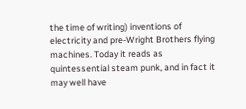the time of writing) inventions of electricity and pre-Wright Brothers flying machines. Today it reads as quintessential steam punk, and in fact it may well have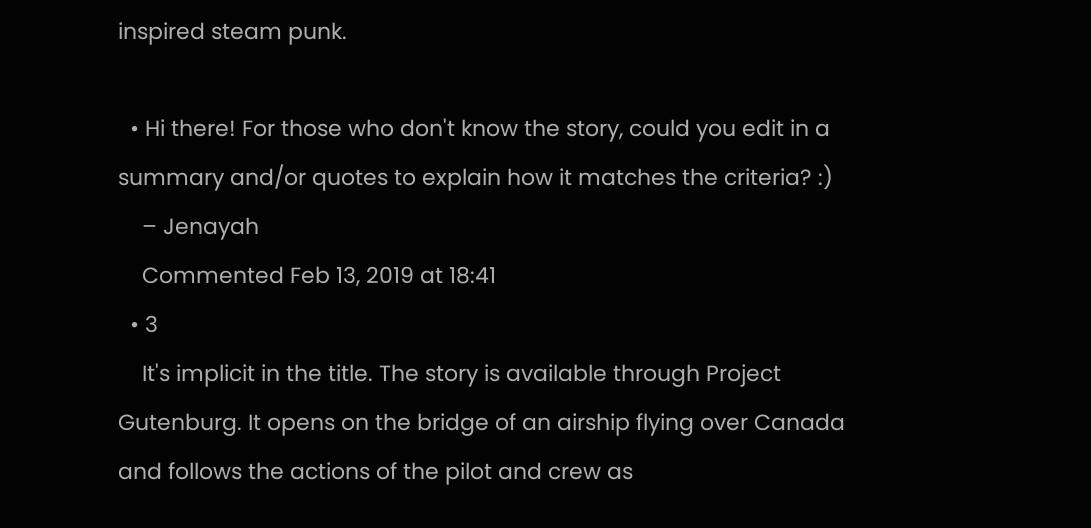inspired steam punk.

  • Hi there! For those who don't know the story, could you edit in a summary and/or quotes to explain how it matches the criteria? :)
    – Jenayah
    Commented Feb 13, 2019 at 18:41
  • 3
    It's implicit in the title. The story is available through Project Gutenburg. It opens on the bridge of an airship flying over Canada and follows the actions of the pilot and crew as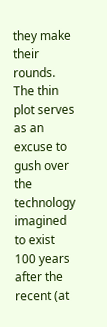they make their rounds. The thin plot serves as an excuse to gush over the technology imagined to exist 100 years after the recent (at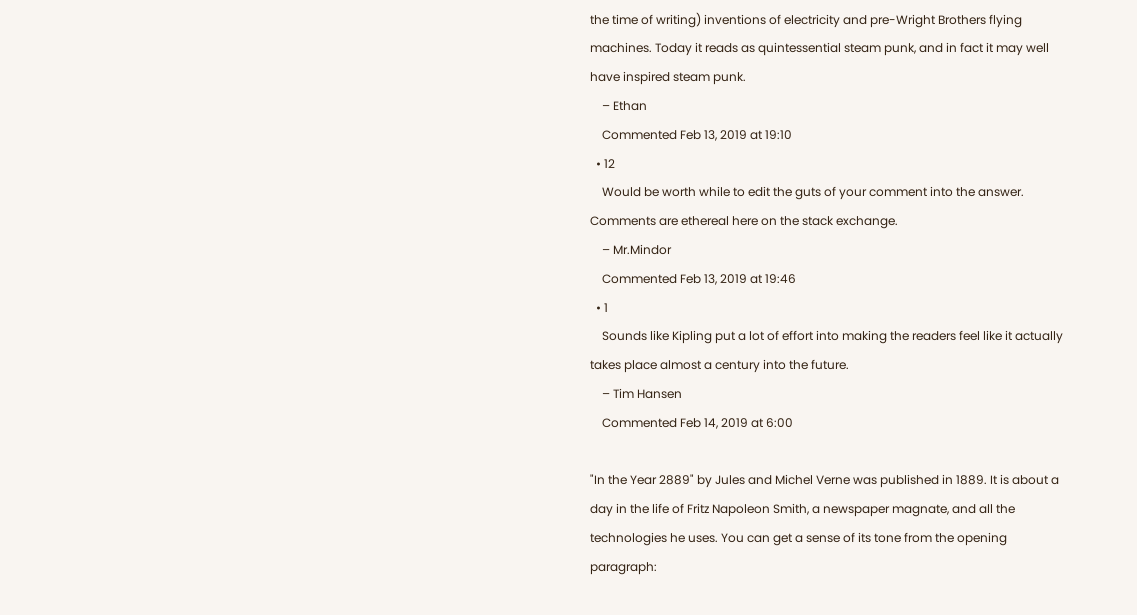the time of writing) inventions of electricity and pre-Wright Brothers flying machines. Today it reads as quintessential steam punk, and in fact it may well have inspired steam punk.
    – Ethan
    Commented Feb 13, 2019 at 19:10
  • 12
    Would be worth while to edit the guts of your comment into the answer. Comments are ethereal here on the stack exchange.
    – Mr.Mindor
    Commented Feb 13, 2019 at 19:46
  • 1
    Sounds like Kipling put a lot of effort into making the readers feel like it actually takes place almost a century into the future.
    – Tim Hansen
    Commented Feb 14, 2019 at 6:00

"In the Year 2889" by Jules and Michel Verne was published in 1889. It is about a day in the life of Fritz Napoleon Smith, a newspaper magnate, and all the technologies he uses. You can get a sense of its tone from the opening paragraph: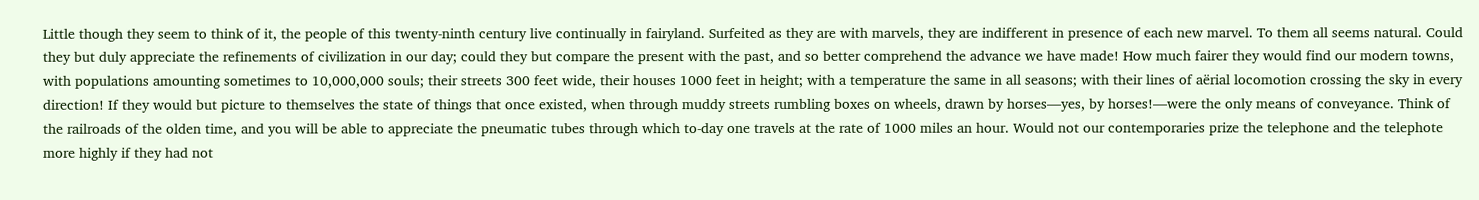Little though they seem to think of it, the people of this twenty-ninth century live continually in fairyland. Surfeited as they are with marvels, they are indifferent in presence of each new marvel. To them all seems natural. Could they but duly appreciate the refinements of civilization in our day; could they but compare the present with the past, and so better comprehend the advance we have made! How much fairer they would find our modern towns, with populations amounting sometimes to 10,000,000 souls; their streets 300 feet wide, their houses 1000 feet in height; with a temperature the same in all seasons; with their lines of aërial locomotion crossing the sky in every direction! If they would but picture to themselves the state of things that once existed, when through muddy streets rumbling boxes on wheels, drawn by horses—yes, by horses!—were the only means of conveyance. Think of the railroads of the olden time, and you will be able to appreciate the pneumatic tubes through which to-day one travels at the rate of 1000 miles an hour. Would not our contemporaries prize the telephone and the telephote more highly if they had not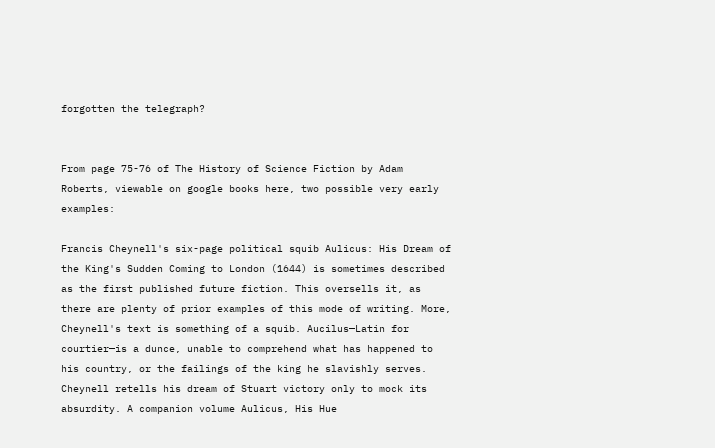forgotten the telegraph?


From page 75-76 of The History of Science Fiction by Adam Roberts, viewable on google books here, two possible very early examples:

Francis Cheynell's six-page political squib Aulicus: His Dream of the King's Sudden Coming to London (1644) is sometimes described as the first published future fiction. This oversells it, as there are plenty of prior examples of this mode of writing. More, Cheynell's text is something of a squib. Aucilus—Latin for courtier—is a dunce, unable to comprehend what has happened to his country, or the failings of the king he slavishly serves. Cheynell retells his dream of Stuart victory only to mock its absurdity. A companion volume Aulicus, His Hue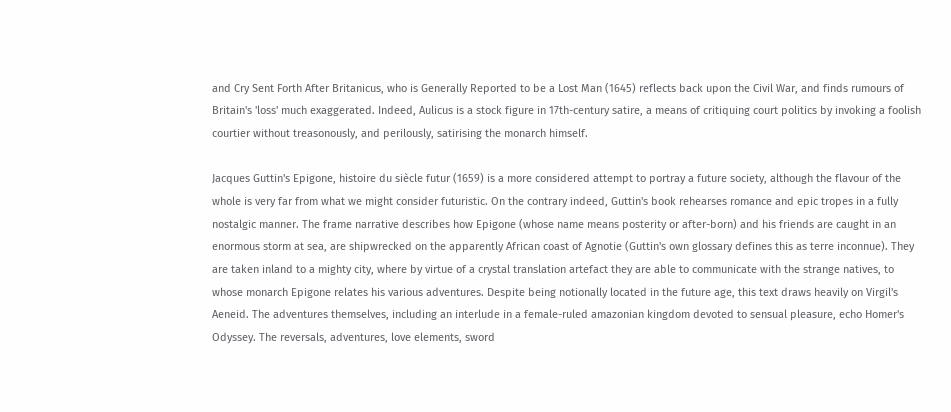and Cry Sent Forth After Britanicus, who is Generally Reported to be a Lost Man (1645) reflects back upon the Civil War, and finds rumours of Britain's 'loss' much exaggerated. Indeed, Aulicus is a stock figure in 17th-century satire, a means of critiquing court politics by invoking a foolish courtier without treasonously, and perilously, satirising the monarch himself.

Jacques Guttin's Epigone, histoire du siècle futur (1659) is a more considered attempt to portray a future society, although the flavour of the whole is very far from what we might consider futuristic. On the contrary indeed, Guttin's book rehearses romance and epic tropes in a fully nostalgic manner. The frame narrative describes how Epigone (whose name means posterity or after-born) and his friends are caught in an enormous storm at sea, are shipwrecked on the apparently African coast of Agnotie (Guttin's own glossary defines this as terre inconnue). They are taken inland to a mighty city, where by virtue of a crystal translation artefact they are able to communicate with the strange natives, to whose monarch Epigone relates his various adventures. Despite being notionally located in the future age, this text draws heavily on Virgil's Aeneid. The adventures themselves, including an interlude in a female-ruled amazonian kingdom devoted to sensual pleasure, echo Homer's Odyssey. The reversals, adventures, love elements, sword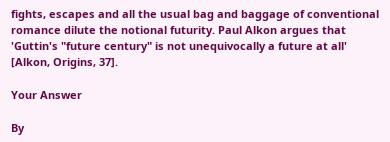fights, escapes and all the usual bag and baggage of conventional romance dilute the notional futurity. Paul Alkon argues that 'Guttin's "future century" is not unequivocally a future at all' [Alkon, Origins, 37].

Your Answer

By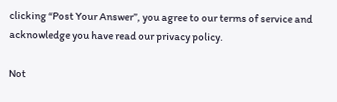clicking “Post Your Answer”, you agree to our terms of service and acknowledge you have read our privacy policy.

Not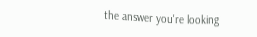the answer you're looking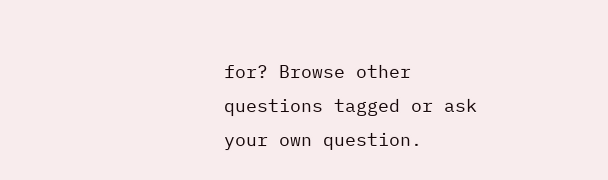for? Browse other questions tagged or ask your own question.